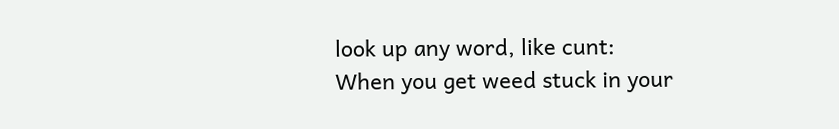look up any word, like cunt:
When you get weed stuck in your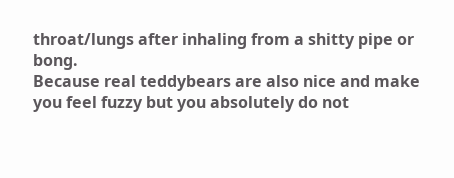throat/lungs after inhaling from a shitty pipe or bong.
Because real teddybears are also nice and make you feel fuzzy but you absolutely do not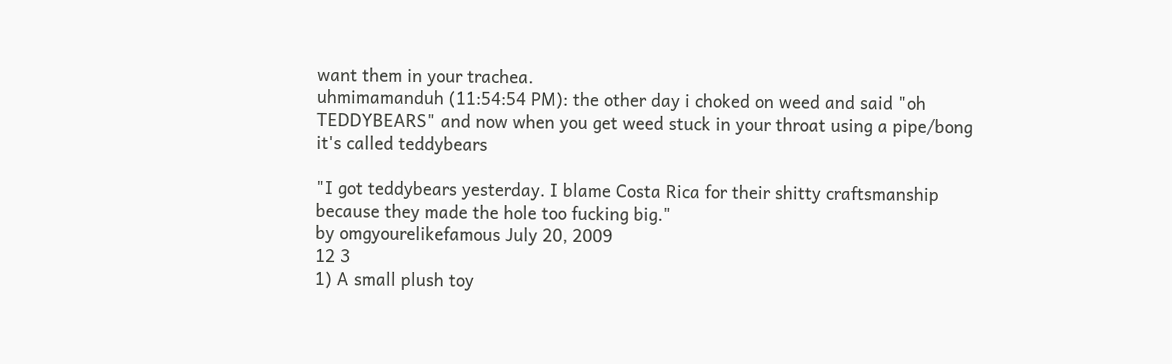want them in your trachea.
uhmimamanduh (11:54:54 PM): the other day i choked on weed and said "oh TEDDYBEARS" and now when you get weed stuck in your throat using a pipe/bong it's called teddybears

"I got teddybears yesterday. I blame Costa Rica for their shitty craftsmanship because they made the hole too fucking big."
by omgyourelikefamous July 20, 2009
12 3
1) A small plush toy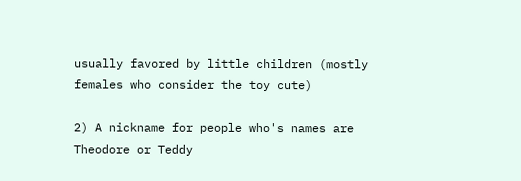usually favored by little children (mostly females who consider the toy cute)

2) A nickname for people who's names are Theodore or Teddy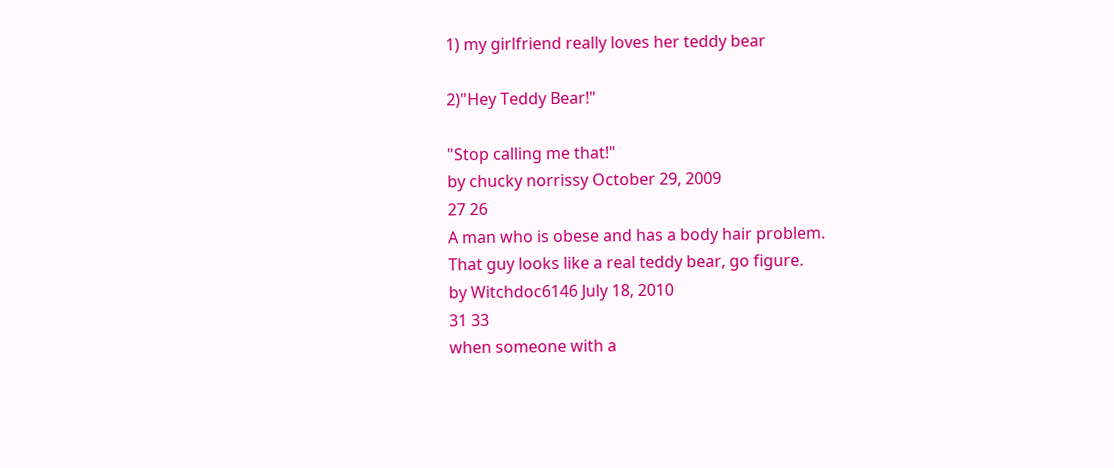1) my girlfriend really loves her teddy bear

2)"Hey Teddy Bear!"

"Stop calling me that!"
by chucky norrissy October 29, 2009
27 26
A man who is obese and has a body hair problem.
That guy looks like a real teddy bear, go figure.
by Witchdoc6146 July 18, 2010
31 33
when someone with a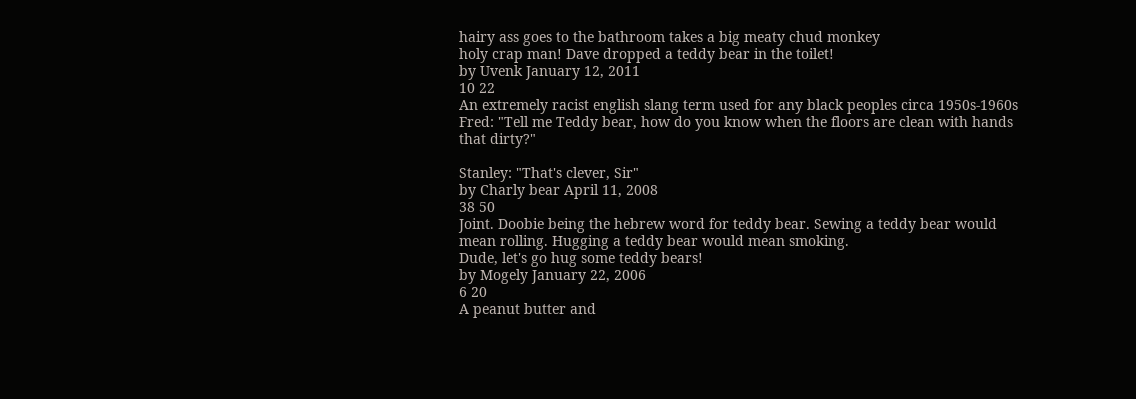hairy ass goes to the bathroom takes a big meaty chud monkey
holy crap man! Dave dropped a teddy bear in the toilet!
by Uvenk January 12, 2011
10 22
An extremely racist english slang term used for any black peoples circa 1950s-1960s
Fred: "Tell me Teddy bear, how do you know when the floors are clean with hands that dirty?"

Stanley: "That's clever, Sir"
by Charly bear April 11, 2008
38 50
Joint. Doobie being the hebrew word for teddy bear. Sewing a teddy bear would mean rolling. Hugging a teddy bear would mean smoking.
Dude, let's go hug some teddy bears!
by Mogely January 22, 2006
6 20
A peanut butter and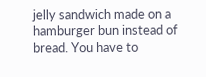jelly sandwich made on a hamburger bun instead of bread. You have to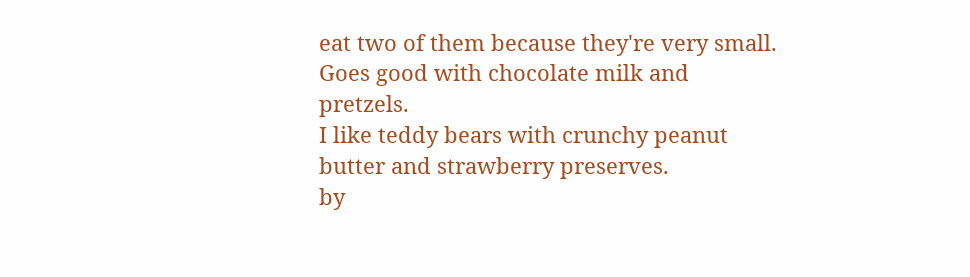eat two of them because they're very small. Goes good with chocolate milk and pretzels.
I like teddy bears with crunchy peanut butter and strawberry preserves.
by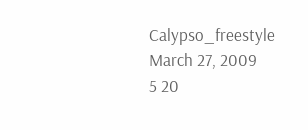Calypso_freestyle March 27, 2009
5 20